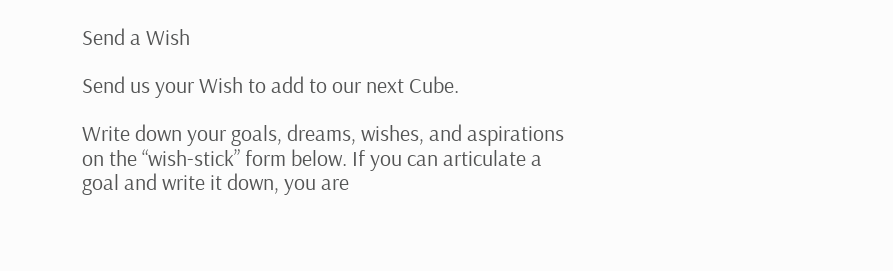Send a Wish

Send us your Wish to add to our next Cube.

Write down your goals, dreams, wishes, and aspirations on the “wish-stick” form below. If you can articulate a goal and write it down, you are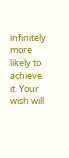infinitely more likely to achieve it. Your wish will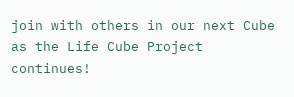join with others in our next Cube as the Life Cube Project continues!